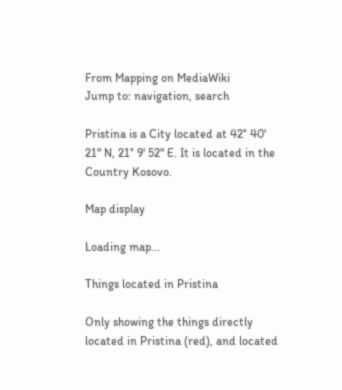From Mapping on MediaWiki
Jump to: navigation, search

Pristina is a City located at 42° 40' 21" N, 21° 9' 52" E. It is located in the Country Kosovo.

Map display

Loading map...

Things located in Pristina

Only showing the things directly located in Pristina (red), and located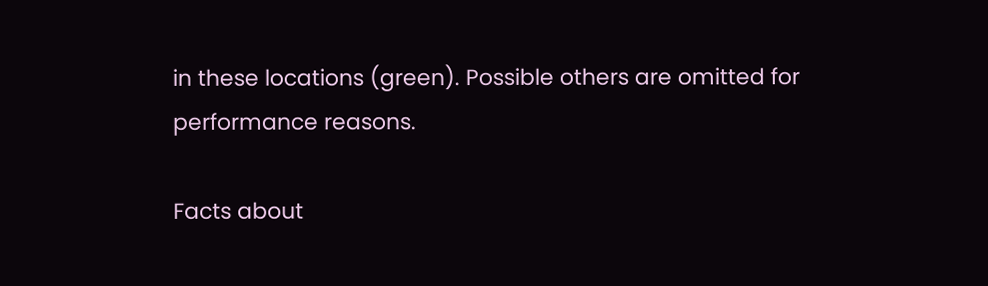in these locations (green). Possible others are omitted for performance reasons.

Facts about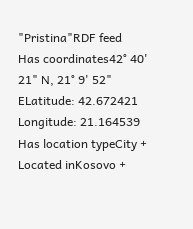"Pristina"RDF feed
Has coordinates42° 40' 21" N, 21° 9' 52" ELatitude: 42.672421
Longitude: 21.164539
Has location typeCity +
Located inKosovo +